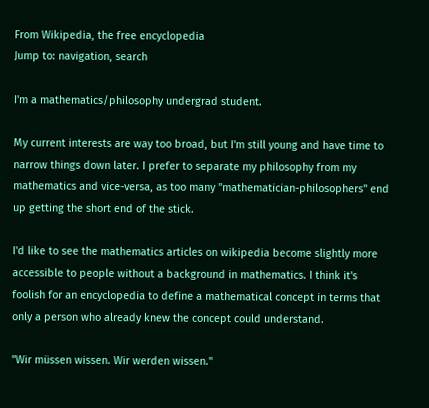From Wikipedia, the free encyclopedia
Jump to: navigation, search

I'm a mathematics/philosophy undergrad student.

My current interests are way too broad, but I'm still young and have time to narrow things down later. I prefer to separate my philosophy from my mathematics and vice-versa, as too many "mathematician-philosophers" end up getting the short end of the stick.

I'd like to see the mathematics articles on wikipedia become slightly more accessible to people without a background in mathematics. I think it's foolish for an encyclopedia to define a mathematical concept in terms that only a person who already knew the concept could understand.

"Wir müssen wissen. Wir werden wissen."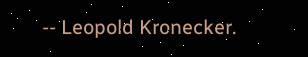-- Leopold Kronecker.